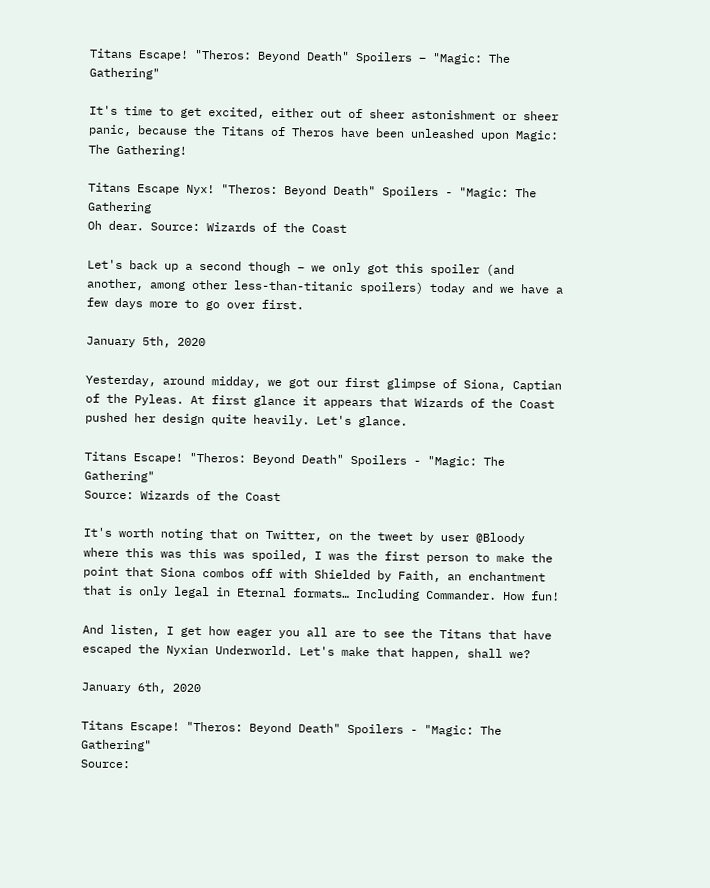Titans Escape! "Theros: Beyond Death" Spoilers – "Magic: The Gathering"

It's time to get excited, either out of sheer astonishment or sheer panic, because the Titans of Theros have been unleashed upon Magic: The Gathering!

Titans Escape Nyx! "Theros: Beyond Death" Spoilers - "Magic: The Gathering
Oh dear. Source: Wizards of the Coast

Let's back up a second though – we only got this spoiler (and another, among other less-than-titanic spoilers) today and we have a few days more to go over first.

January 5th, 2020

Yesterday, around midday, we got our first glimpse of Siona, Captian of the Pyleas. At first glance it appears that Wizards of the Coast pushed her design quite heavily. Let's glance.

Titans Escape! "Theros: Beyond Death" Spoilers - "Magic: The Gathering"
Source: Wizards of the Coast

It's worth noting that on Twitter, on the tweet by user @Bloody where this was this was spoiled, I was the first person to make the point that Siona combos off with Shielded by Faith, an enchantment that is only legal in Eternal formats… Including Commander. How fun!

And listen, I get how eager you all are to see the Titans that have escaped the Nyxian Underworld. Let's make that happen, shall we?

January 6th, 2020

Titans Escape! "Theros: Beyond Death" Spoilers - "Magic: The Gathering"
Source: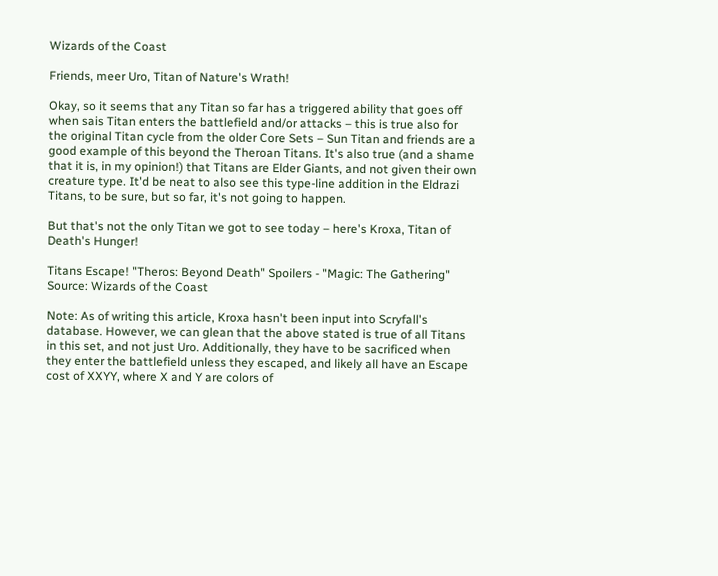Wizards of the Coast

Friends, meer Uro, Titan of Nature's Wrath!

Okay, so it seems that any Titan so far has a triggered ability that goes off when sais Titan enters the battlefield and/or attacks – this is true also for the original Titan cycle from the older Core Sets – Sun Titan and friends are a good example of this beyond the Theroan Titans. It's also true (and a shame that it is, in my opinion!) that Titans are Elder Giants, and not given their own creature type. It'd be neat to also see this type-line addition in the Eldrazi Titans, to be sure, but so far, it's not going to happen.

But that's not the only Titan we got to see today – here's Kroxa, Titan of Death's Hunger!

Titans Escape! "Theros: Beyond Death" Spoilers - "Magic: The Gathering"
Source: Wizards of the Coast

Note: As of writing this article, Kroxa hasn't been input into Scryfall's database. However, we can glean that the above stated is true of all Titans in this set, and not just Uro. Additionally, they have to be sacrificed when they enter the battlefield unless they escaped, and likely all have an Escape cost of XXYY, where X and Y are colors of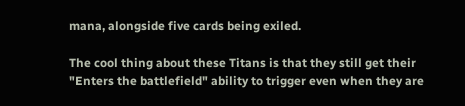mana, alongside five cards being exiled.

The cool thing about these Titans is that they still get their "Enters the battlefield" ability to trigger even when they are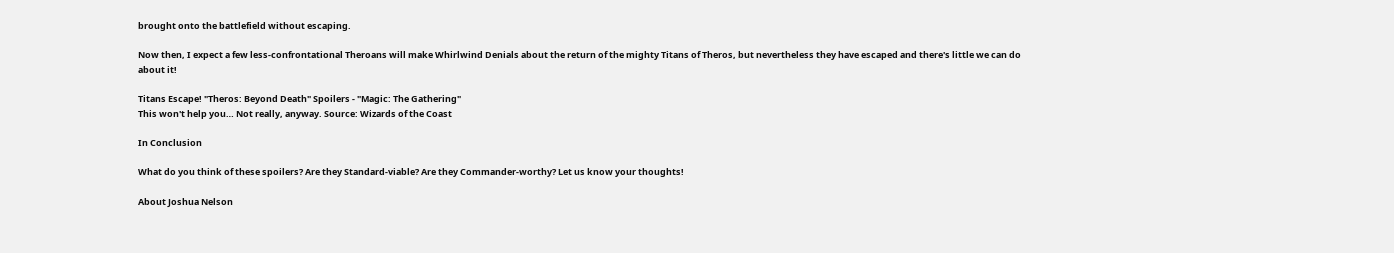brought onto the battlefield without escaping.

Now then, I expect a few less-confrontational Theroans will make Whirlwind Denials about the return of the mighty Titans of Theros, but nevertheless they have escaped and there's little we can do about it!

Titans Escape! "Theros: Beyond Death" Spoilers - "Magic: The Gathering"
This won't help you… Not really, anyway. Source: Wizards of the Coast

In Conclusion

What do you think of these spoilers? Are they Standard-viable? Are they Commander-worthy? Let us know your thoughts!

About Joshua Nelson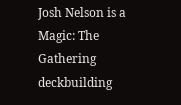Josh Nelson is a Magic: The Gathering deckbuilding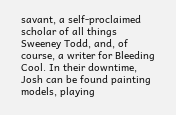savant, a self-proclaimed scholar of all things Sweeney Todd, and, of course, a writer for Bleeding Cool. In their downtime, Josh can be found painting models, playing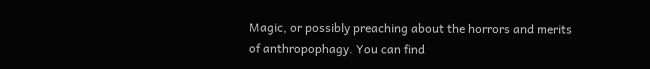Magic, or possibly preaching about the horrors and merits of anthropophagy. You can find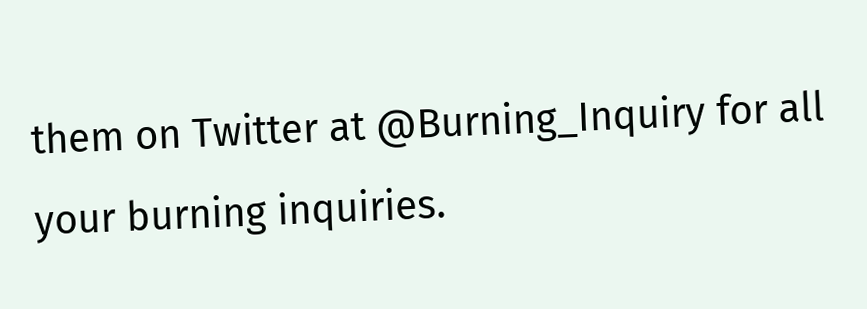them on Twitter at @Burning_Inquiry for all your burning inquiries.